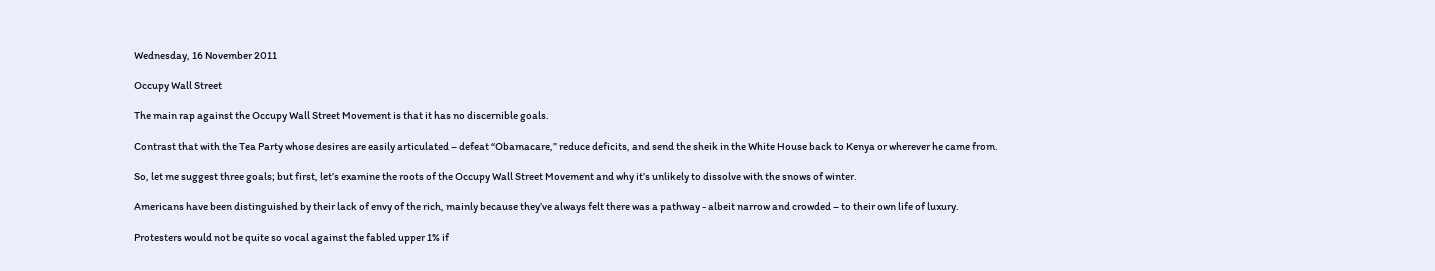Wednesday, 16 November 2011

Occupy Wall Street

The main rap against the Occupy Wall Street Movement is that it has no discernible goals.

Contrast that with the Tea Party whose desires are easily articulated – defeat “Obamacare,” reduce deficits, and send the sheik in the White House back to Kenya or wherever he came from.

So, let me suggest three goals; but first, let’s examine the roots of the Occupy Wall Street Movement and why it’s unlikely to dissolve with the snows of winter.

Americans have been distinguished by their lack of envy of the rich, mainly because they’ve always felt there was a pathway - albeit narrow and crowded – to their own life of luxury.

Protesters would not be quite so vocal against the fabled upper 1% if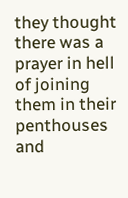they thought there was a prayer in hell of joining them in their penthouses and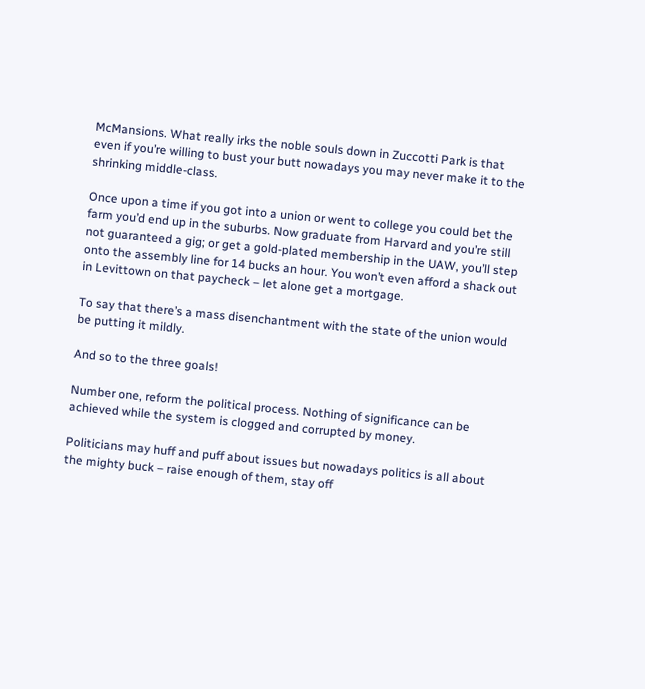McMansions. What really irks the noble souls down in Zuccotti Park is that even if you’re willing to bust your butt nowadays you may never make it to the shrinking middle-class.

Once upon a time if you got into a union or went to college you could bet the farm you’d end up in the suburbs. Now graduate from Harvard and you’re still not guaranteed a gig; or get a gold-plated membership in the UAW, you’ll step onto the assembly line for 14 bucks an hour. You won’t even afford a shack out in Levittown on that paycheck – let alone get a mortgage.

To say that there’s a mass disenchantment with the state of the union would be putting it mildly.

And so to the three goals!

Number one, reform the political process. Nothing of significance can be achieved while the system is clogged and corrupted by money.

Politicians may huff and puff about issues but nowadays politics is all about the mighty buck – raise enough of them, stay off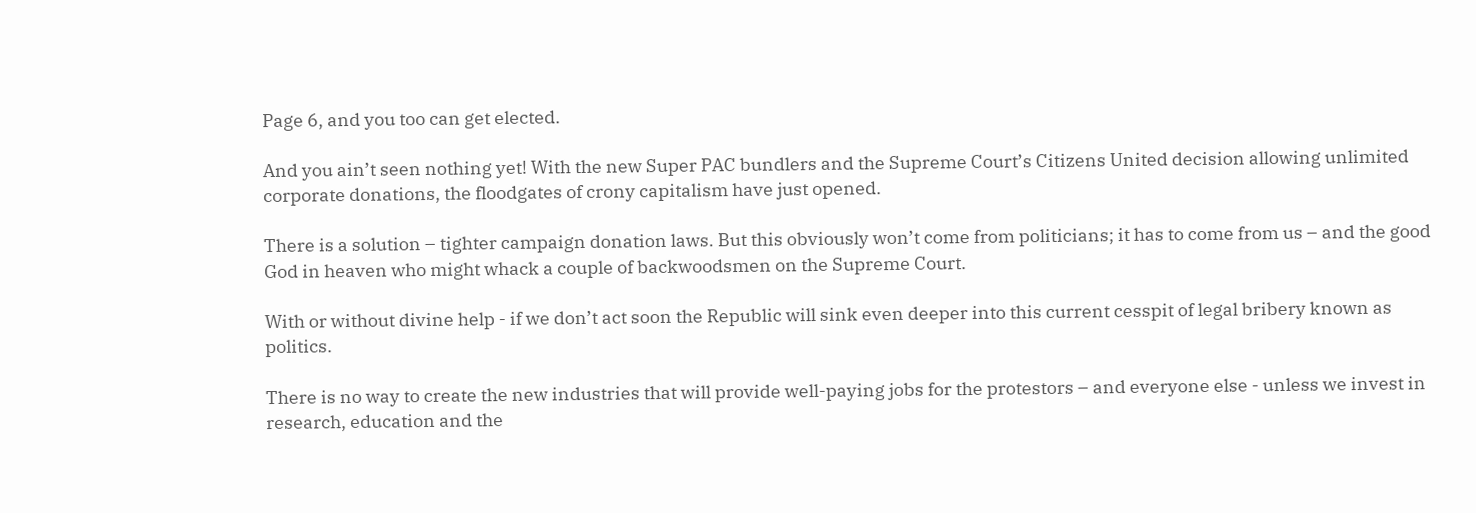Page 6, and you too can get elected.

And you ain’t seen nothing yet! With the new Super PAC bundlers and the Supreme Court’s Citizens United decision allowing unlimited corporate donations, the floodgates of crony capitalism have just opened.

There is a solution – tighter campaign donation laws. But this obviously won’t come from politicians; it has to come from us – and the good God in heaven who might whack a couple of backwoodsmen on the Supreme Court.

With or without divine help - if we don’t act soon the Republic will sink even deeper into this current cesspit of legal bribery known as politics.

There is no way to create the new industries that will provide well-paying jobs for the protestors – and everyone else - unless we invest in research, education and the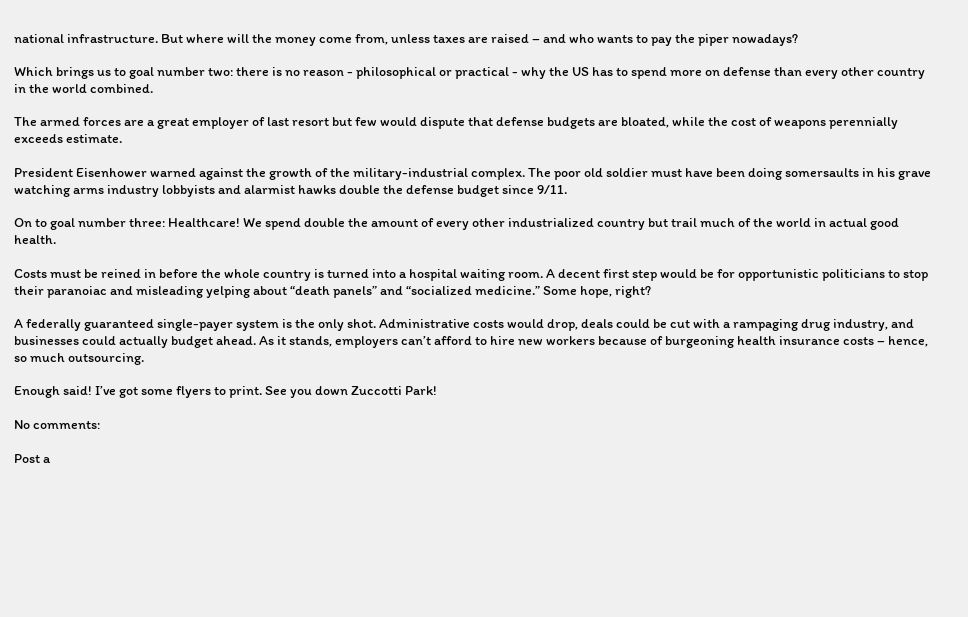national infrastructure. But where will the money come from, unless taxes are raised – and who wants to pay the piper nowadays?

Which brings us to goal number two: there is no reason - philosophical or practical - why the US has to spend more on defense than every other country in the world combined.

The armed forces are a great employer of last resort but few would dispute that defense budgets are bloated, while the cost of weapons perennially exceeds estimate.

President Eisenhower warned against the growth of the military-industrial complex. The poor old soldier must have been doing somersaults in his grave watching arms industry lobbyists and alarmist hawks double the defense budget since 9/11.

On to goal number three: Healthcare! We spend double the amount of every other industrialized country but trail much of the world in actual good health.

Costs must be reined in before the whole country is turned into a hospital waiting room. A decent first step would be for opportunistic politicians to stop their paranoiac and misleading yelping about “death panels” and “socialized medicine.” Some hope, right?

A federally guaranteed single-payer system is the only shot. Administrative costs would drop, deals could be cut with a rampaging drug industry, and businesses could actually budget ahead. As it stands, employers can’t afford to hire new workers because of burgeoning health insurance costs – hence, so much outsourcing.

Enough said! I’ve got some flyers to print. See you down Zuccotti Park!

No comments:

Post a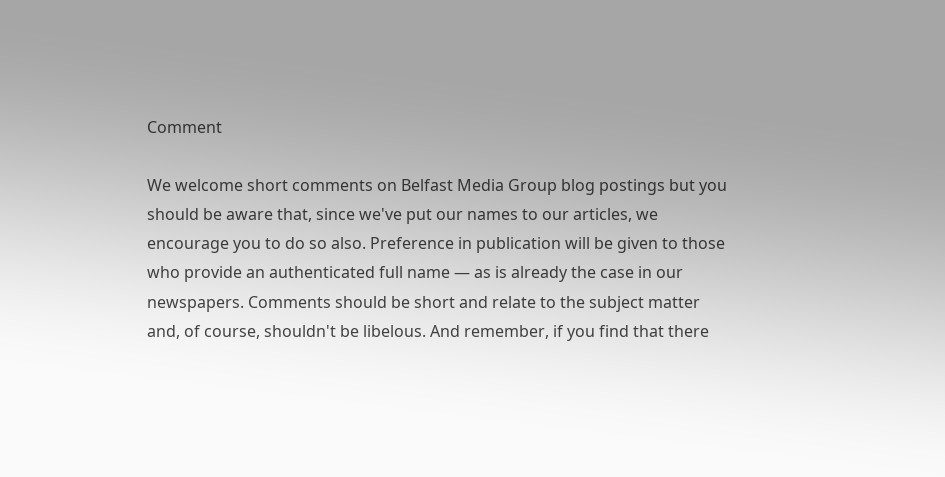Comment

We welcome short comments on Belfast Media Group blog postings but you should be aware that, since we've put our names to our articles, we encourage you to do so also. Preference in publication will be given to those who provide an authenticated full name — as is already the case in our newspapers. Comments should be short and relate to the subject matter and, of course, shouldn't be libelous. And remember, if you find that there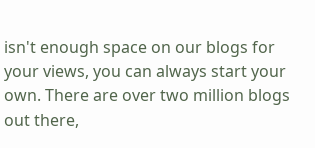isn't enough space on our blogs for your views, you can always start your own. There are over two million blogs out there,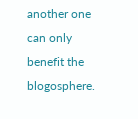another one can only benefit the blogosphere.